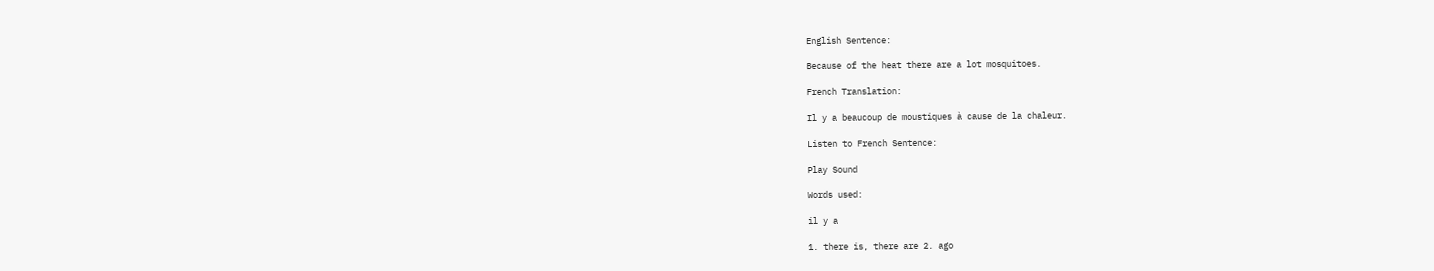English Sentence:

Because of the heat there are a lot mosquitoes.

French Translation:

Il y a beaucoup de moustiques à cause de la chaleur.

Listen to French Sentence:

Play Sound

Words used:

il y a

1. there is, there are 2. ago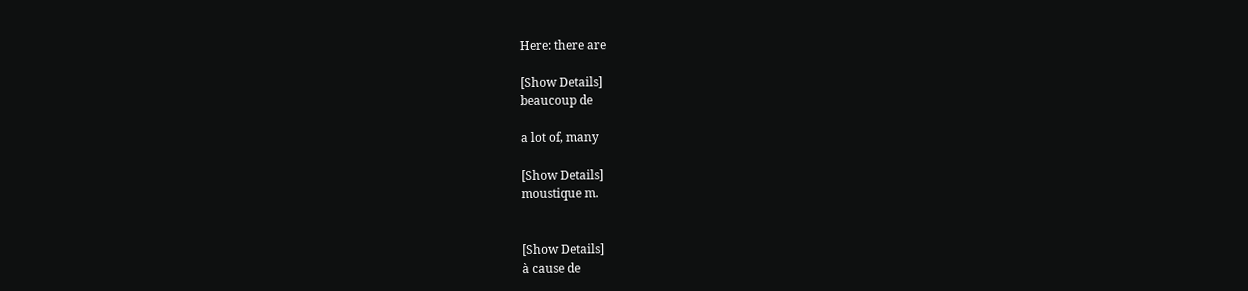Here: there are

[Show Details]
beaucoup de

a lot of, many

[Show Details]
moustique m.


[Show Details]
à cause de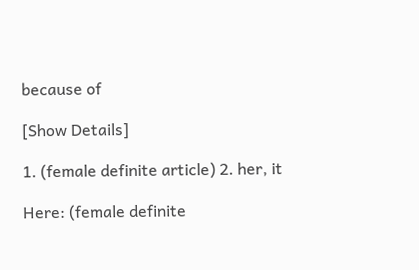because of

[Show Details]

1. (female definite article) 2. her, it

Here: (female definite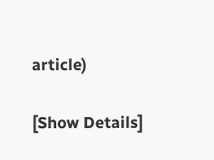article)

[Show Details]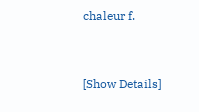chaleur f.


[Show Details]